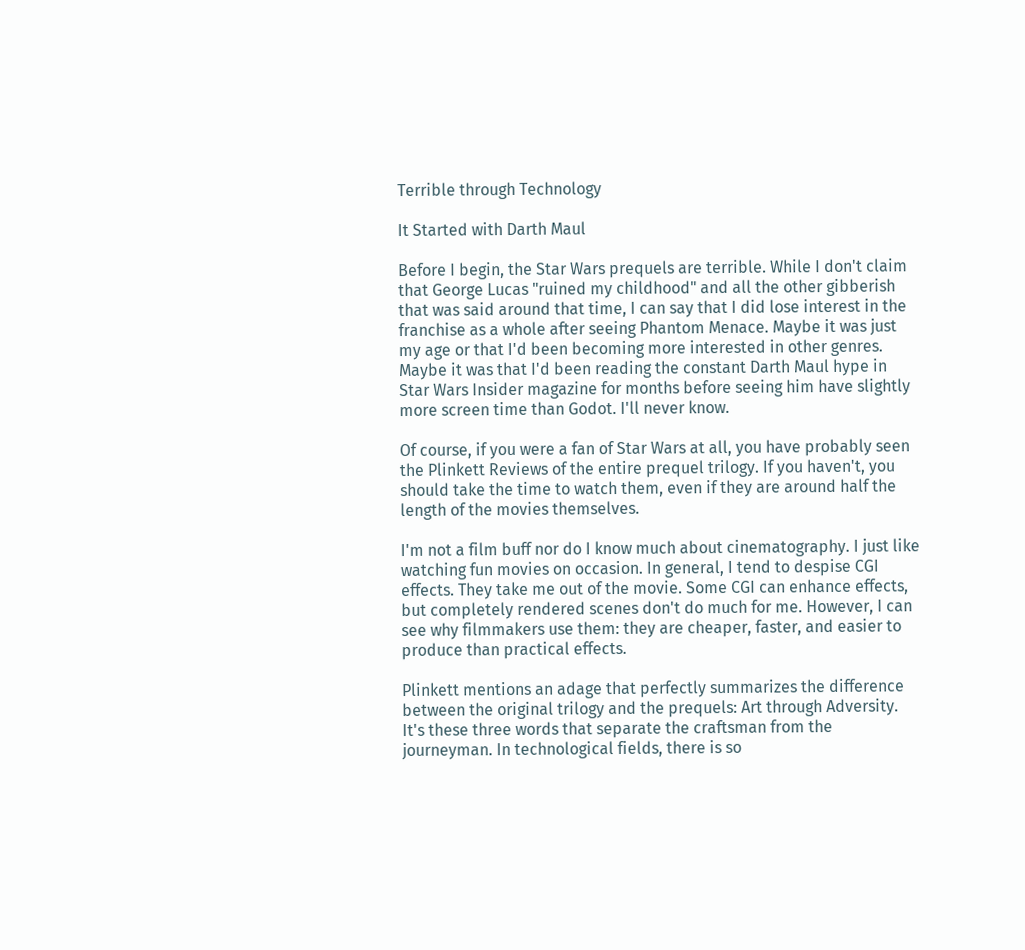Terrible through Technology

It Started with Darth Maul

Before I begin, the Star Wars prequels are terrible. While I don't claim that George Lucas "ruined my childhood" and all the other gibberish that was said around that time, I can say that I did lose interest in the franchise as a whole after seeing Phantom Menace. Maybe it was just my age or that I'd been becoming more interested in other genres. Maybe it was that I'd been reading the constant Darth Maul hype in Star Wars Insider magazine for months before seeing him have slightly more screen time than Godot. I'll never know.

Of course, if you were a fan of Star Wars at all, you have probably seen the Plinkett Reviews of the entire prequel trilogy. If you haven't, you should take the time to watch them, even if they are around half the length of the movies themselves.

I'm not a film buff nor do I know much about cinematography. I just like watching fun movies on occasion. In general, I tend to despise CGI effects. They take me out of the movie. Some CGI can enhance effects, but completely rendered scenes don't do much for me. However, I can see why filmmakers use them: they are cheaper, faster, and easier to produce than practical effects.

Plinkett mentions an adage that perfectly summarizes the difference between the original trilogy and the prequels: Art through Adversity. It's these three words that separate the craftsman from the journeyman. In technological fields, there is so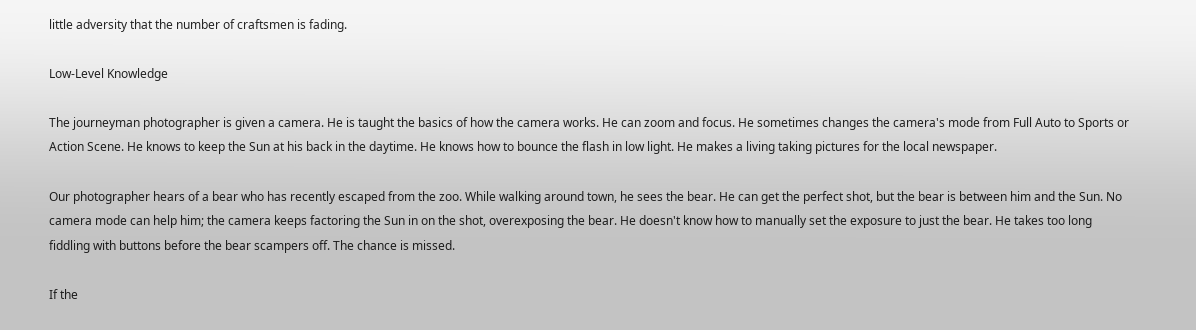little adversity that the number of craftsmen is fading.

Low-Level Knowledge

The journeyman photographer is given a camera. He is taught the basics of how the camera works. He can zoom and focus. He sometimes changes the camera's mode from Full Auto to Sports or Action Scene. He knows to keep the Sun at his back in the daytime. He knows how to bounce the flash in low light. He makes a living taking pictures for the local newspaper.

Our photographer hears of a bear who has recently escaped from the zoo. While walking around town, he sees the bear. He can get the perfect shot, but the bear is between him and the Sun. No camera mode can help him; the camera keeps factoring the Sun in on the shot, overexposing the bear. He doesn't know how to manually set the exposure to just the bear. He takes too long fiddling with buttons before the bear scampers off. The chance is missed.

If the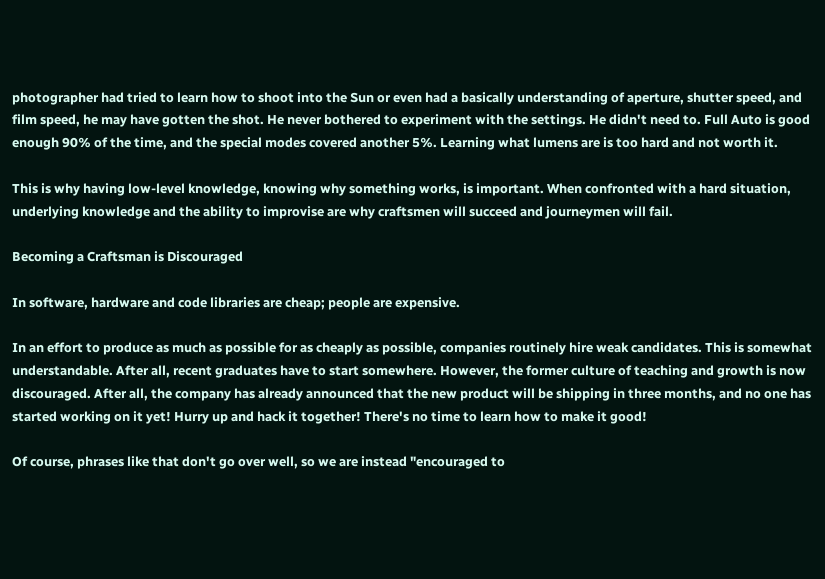photographer had tried to learn how to shoot into the Sun or even had a basically understanding of aperture, shutter speed, and film speed, he may have gotten the shot. He never bothered to experiment with the settings. He didn't need to. Full Auto is good enough 90% of the time, and the special modes covered another 5%. Learning what lumens are is too hard and not worth it.

This is why having low-level knowledge, knowing why something works, is important. When confronted with a hard situation, underlying knowledge and the ability to improvise are why craftsmen will succeed and journeymen will fail.

Becoming a Craftsman is Discouraged

In software, hardware and code libraries are cheap; people are expensive.

In an effort to produce as much as possible for as cheaply as possible, companies routinely hire weak candidates. This is somewhat understandable. After all, recent graduates have to start somewhere. However, the former culture of teaching and growth is now discouraged. After all, the company has already announced that the new product will be shipping in three months, and no one has started working on it yet! Hurry up and hack it together! There's no time to learn how to make it good!

Of course, phrases like that don't go over well, so we are instead "encouraged to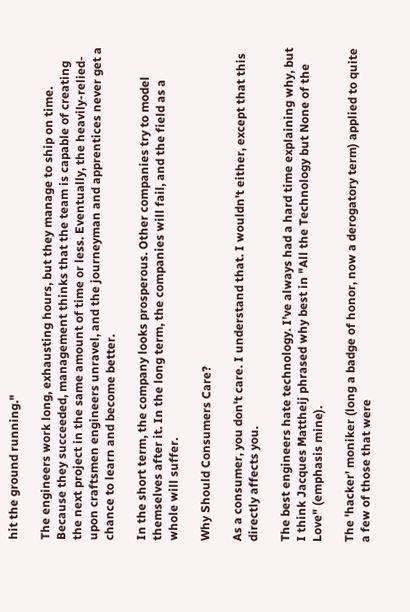hit the ground running."

The engineers work long, exhausting hours, but they manage to ship on time. Because they succeeded, management thinks that the team is capable of creating the next project in the same amount of time or less. Eventually, the heavily-relied-upon craftsmen engineers unravel, and the journeyman and apprentices never get a chance to learn and become better.

In the short term, the company looks prosperous. Other companies try to model themselves after it. In the long term, the companies will fail, and the field as a whole will suffer.

Why Should Consumers Care?

As a consumer, you don't care. I understand that. I wouldn't either, except that this directly affects you.

The best engineers hate technology. I've always had a hard time explaining why, but I think Jacques Mattheij phrased why best in "All the Technology but None of the Love" (emphasis mine).

The 'hacker' moniker (long a badge of honor, now a derogatory term) applied to quite a few of those that were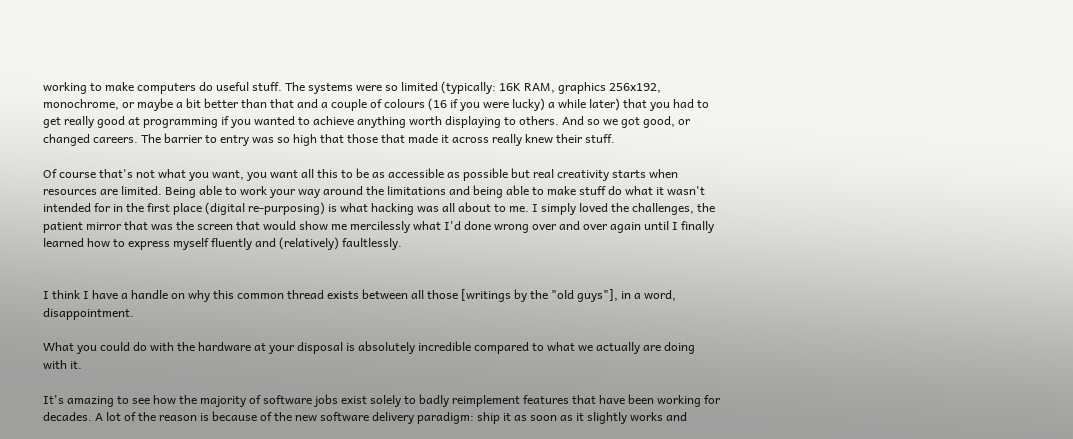working to make computers do useful stuff. The systems were so limited (typically: 16K RAM, graphics 256x192, monochrome, or maybe a bit better than that and a couple of colours (16 if you were lucky) a while later) that you had to get really good at programming if you wanted to achieve anything worth displaying to others. And so we got good, or changed careers. The barrier to entry was so high that those that made it across really knew their stuff.

Of course that's not what you want, you want all this to be as accessible as possible but real creativity starts when resources are limited. Being able to work your way around the limitations and being able to make stuff do what it wasn't intended for in the first place (digital re-purposing) is what hacking was all about to me. I simply loved the challenges, the patient mirror that was the screen that would show me mercilessly what I'd done wrong over and over again until I finally learned how to express myself fluently and (relatively) faultlessly.


I think I have a handle on why this common thread exists between all those [writings by the "old guys"], in a word, disappointment.

What you could do with the hardware at your disposal is absolutely incredible compared to what we actually are doing with it.

It's amazing to see how the majority of software jobs exist solely to badly reimplement features that have been working for decades. A lot of the reason is because of the new software delivery paradigm: ship it as soon as it slightly works and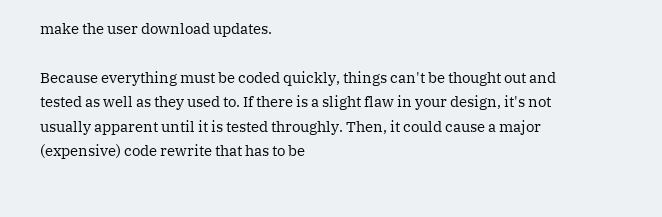make the user download updates.

Because everything must be coded quickly, things can't be thought out and tested as well as they used to. If there is a slight flaw in your design, it's not usually apparent until it is tested throughly. Then, it could cause a major (expensive) code rewrite that has to be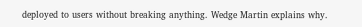deployed to users without breaking anything. Wedge Martin explains why.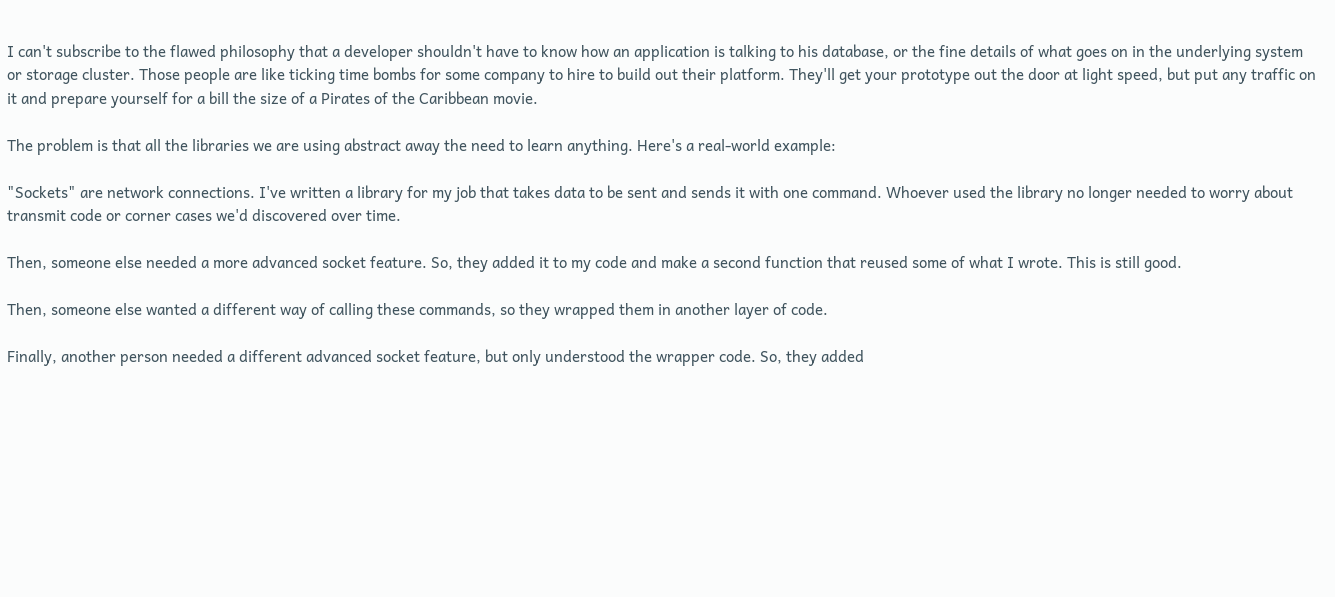I can't subscribe to the flawed philosophy that a developer shouldn't have to know how an application is talking to his database, or the fine details of what goes on in the underlying system or storage cluster. Those people are like ticking time bombs for some company to hire to build out their platform. They'll get your prototype out the door at light speed, but put any traffic on it and prepare yourself for a bill the size of a Pirates of the Caribbean movie.

The problem is that all the libraries we are using abstract away the need to learn anything. Here's a real-world example:

"Sockets" are network connections. I've written a library for my job that takes data to be sent and sends it with one command. Whoever used the library no longer needed to worry about transmit code or corner cases we'd discovered over time.

Then, someone else needed a more advanced socket feature. So, they added it to my code and make a second function that reused some of what I wrote. This is still good.

Then, someone else wanted a different way of calling these commands, so they wrapped them in another layer of code.

Finally, another person needed a different advanced socket feature, but only understood the wrapper code. So, they added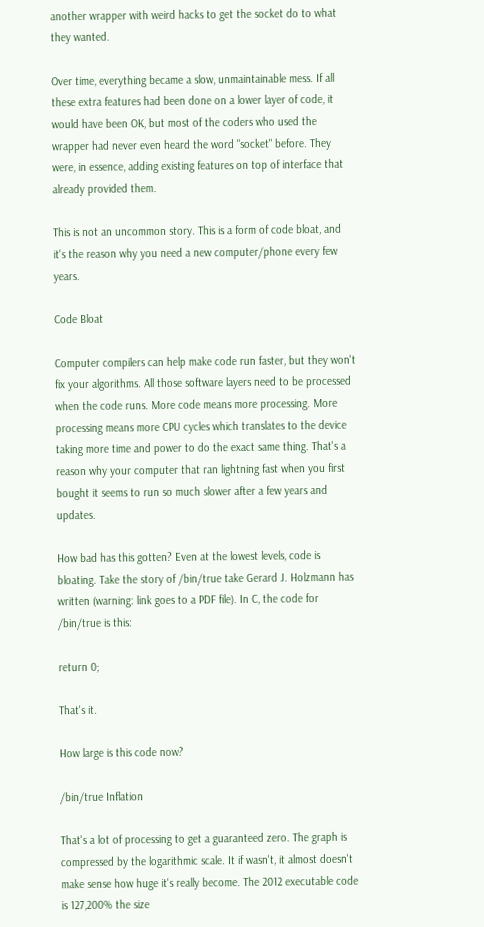another wrapper with weird hacks to get the socket do to what they wanted.

Over time, everything became a slow, unmaintainable mess. If all these extra features had been done on a lower layer of code, it would have been OK, but most of the coders who used the wrapper had never even heard the word "socket" before. They were, in essence, adding existing features on top of interface that already provided them.

This is not an uncommon story. This is a form of code bloat, and it's the reason why you need a new computer/phone every few years.

Code Bloat

Computer compilers can help make code run faster, but they won't fix your algorithms. All those software layers need to be processed when the code runs. More code means more processing. More processing means more CPU cycles which translates to the device taking more time and power to do the exact same thing. That's a reason why your computer that ran lightning fast when you first bought it seems to run so much slower after a few years and updates.

How bad has this gotten? Even at the lowest levels, code is bloating. Take the story of /bin/true take Gerard J. Holzmann has written (warning: link goes to a PDF file). In C, the code for /bin/true is this:

return 0;

That's it.

How large is this code now?

/bin/true Inflation

That's a lot of processing to get a guaranteed zero. The graph is compressed by the logarithmic scale. It if wasn't, it almost doesn't make sense how huge it's really become. The 2012 executable code is 127,200% the size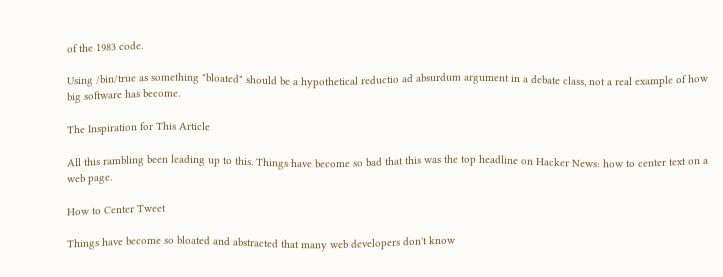of the 1983 code.

Using /bin/true as something "bloated" should be a hypothetical reductio ad absurdum argument in a debate class, not a real example of how big software has become.

The Inspiration for This Article

All this rambling been leading up to this. Things have become so bad that this was the top headline on Hacker News: how to center text on a web page.

How to Center Tweet

Things have become so bloated and abstracted that many web developers don't know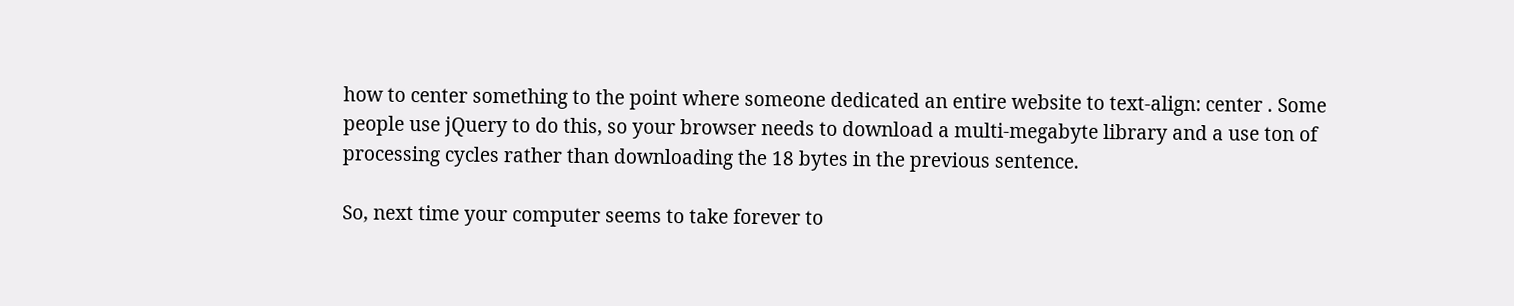how to center something to the point where someone dedicated an entire website to text-align: center . Some people use jQuery to do this, so your browser needs to download a multi-megabyte library and a use ton of processing cycles rather than downloading the 18 bytes in the previous sentence.

So, next time your computer seems to take forever to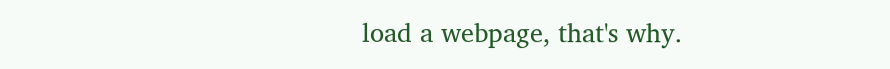load a webpage, that's why.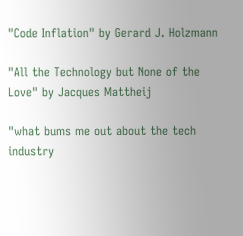"Code Inflation" by Gerard J. Holzmann

"All the Technology but None of the Love" by Jacques Mattheij

"what bums me out about the tech industry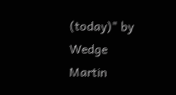(today)" by Wedge Martin